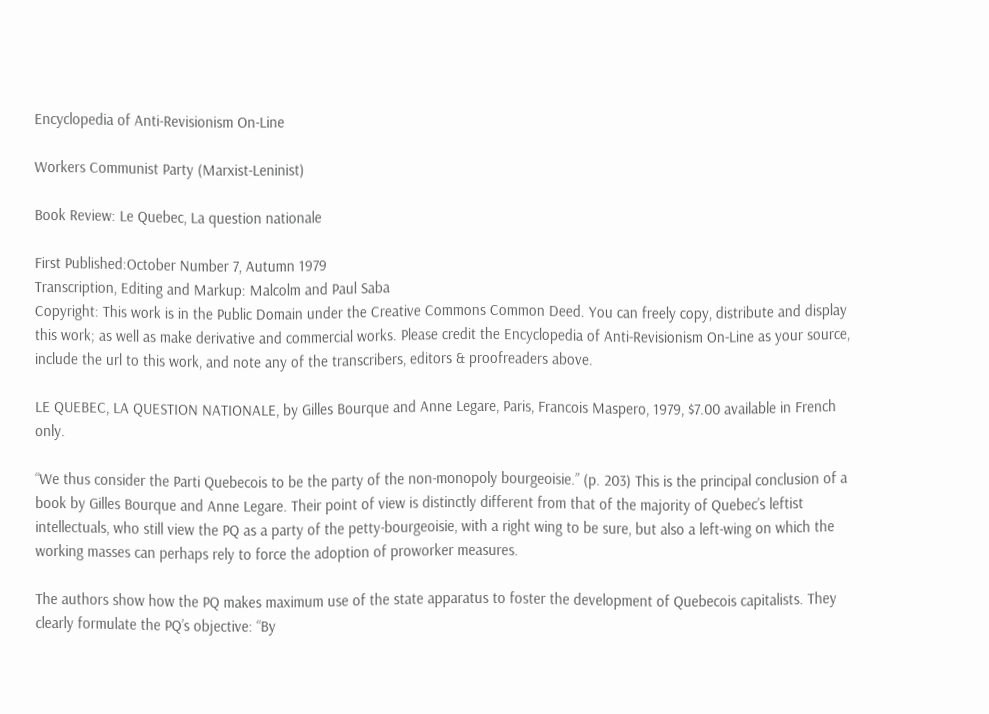Encyclopedia of Anti-Revisionism On-Line

Workers Communist Party (Marxist-Leninist)

Book Review: Le Quebec, La question nationale

First Published:October Number 7, Autumn 1979
Transcription, Editing and Markup: Malcolm and Paul Saba
Copyright: This work is in the Public Domain under the Creative Commons Common Deed. You can freely copy, distribute and display this work; as well as make derivative and commercial works. Please credit the Encyclopedia of Anti-Revisionism On-Line as your source, include the url to this work, and note any of the transcribers, editors & proofreaders above.

LE QUEBEC, LA QUESTION NATIONALE, by Gilles Bourque and Anne Legare, Paris, Francois Maspero, 1979, $7.00 available in French only.

“We thus consider the Parti Quebecois to be the party of the non-monopoly bourgeoisie.” (p. 203) This is the principal conclusion of a book by Gilles Bourque and Anne Legare. Their point of view is distinctly different from that of the majority of Quebec’s leftist intellectuals, who still view the PQ as a party of the petty-bourgeoisie, with a right wing to be sure, but also a left-wing on which the working masses can perhaps rely to force the adoption of proworker measures.

The authors show how the PQ makes maximum use of the state apparatus to foster the development of Quebecois capitalists. They clearly formulate the PQ’s objective: “By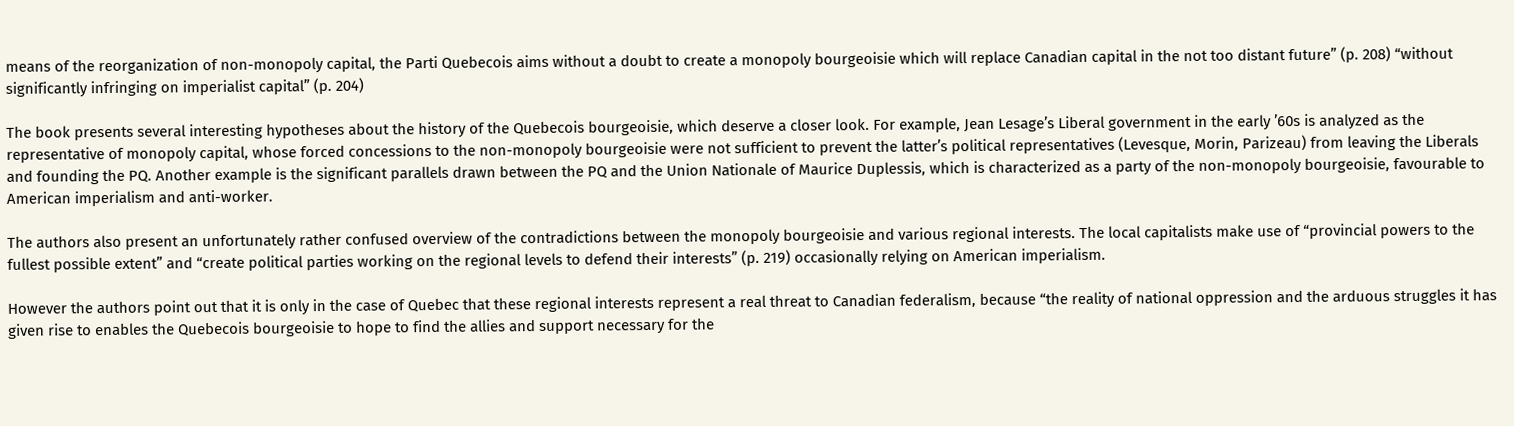means of the reorganization of non-monopoly capital, the Parti Quebecois aims without a doubt to create a monopoly bourgeoisie which will replace Canadian capital in the not too distant future” (p. 208) “without significantly infringing on imperialist capital” (p. 204)

The book presents several interesting hypotheses about the history of the Quebecois bourgeoisie, which deserve a closer look. For example, Jean Lesage’s Liberal government in the early ’60s is analyzed as the representative of monopoly capital, whose forced concessions to the non-monopoly bourgeoisie were not sufficient to prevent the latter’s political representatives (Levesque, Morin, Parizeau) from leaving the Liberals and founding the PQ. Another example is the significant parallels drawn between the PQ and the Union Nationale of Maurice Duplessis, which is characterized as a party of the non-monopoly bourgeoisie, favourable to American imperialism and anti-worker.

The authors also present an unfortunately rather confused overview of the contradictions between the monopoly bourgeoisie and various regional interests. The local capitalists make use of “provincial powers to the fullest possible extent” and “create political parties working on the regional levels to defend their interests” (p. 219) occasionally relying on American imperialism.

However the authors point out that it is only in the case of Quebec that these regional interests represent a real threat to Canadian federalism, because “the reality of national oppression and the arduous struggles it has given rise to enables the Quebecois bourgeoisie to hope to find the allies and support necessary for the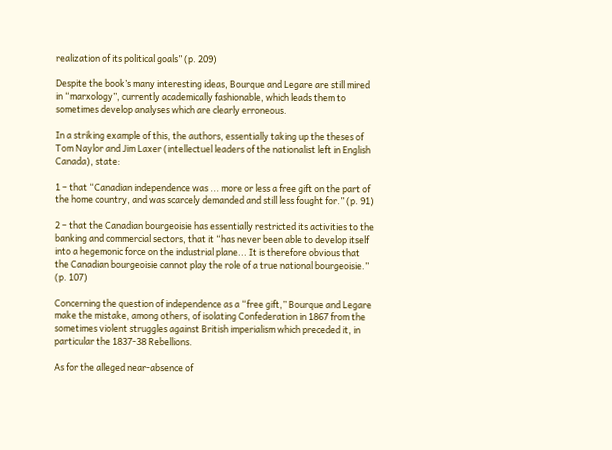realization of its political goals” (p. 209)

Despite the book’s many interesting ideas, Bourque and Legare are still mired in “marxology”, currently academically fashionable, which leads them to sometimes develop analyses which are clearly erroneous.

In a striking example of this, the authors, essentially taking up the theses of Tom Naylor and Jim Laxer (intellectuel leaders of the nationalist left in English Canada), state:

1 – that “Canadian independence was ... more or less a free gift on the part of the home country, and was scarcely demanded and still less fought for.” (p. 91)

2 – that the Canadian bourgeoisie has essentially restricted its activities to the banking and commercial sectors, that it “has never been able to develop itself into a hegemonic force on the industrial plane... It is therefore obvious that the Canadian bourgeoisie cannot play the role of a true national bourgeoisie.” (p. 107)

Concerning the question of independence as a “free gift,” Bourque and Legare make the mistake, among others, of isolating Confederation in 1867 from the sometimes violent struggles against British imperialism which preceded it, in particular the 1837-38 Rebellions.

As for the alleged near-absence of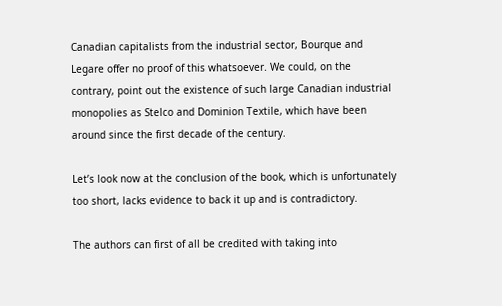Canadian capitalists from the industrial sector, Bourque and Legare offer no proof of this whatsoever. We could, on the contrary, point out the existence of such large Canadian industrial monopolies as Stelco and Dominion Textile, which have been around since the first decade of the century.

Let’s look now at the conclusion of the book, which is unfortunately too short, lacks evidence to back it up and is contradictory.

The authors can first of all be credited with taking into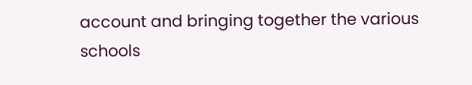account and bringing together the various schools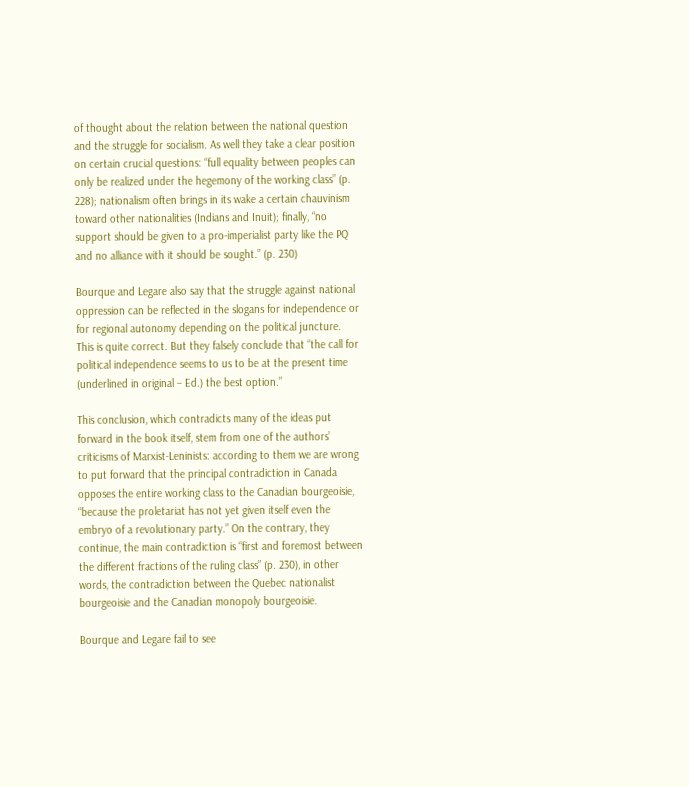of thought about the relation between the national question and the struggle for socialism. As well they take a clear position on certain crucial questions: “full equality between peoples can only be realized under the hegemony of the working class” (p. 228); nationalism often brings in its wake a certain chauvinism toward other nationalities (Indians and Inuit); finally, “no support should be given to a pro-imperialist party like the PQ and no alliance with it should be sought.” (p. 230)

Bourque and Legare also say that the struggle against national oppression can be reflected in the slogans for independence or for regional autonomy depending on the political juncture. This is quite correct. But they falsely conclude that “the call for political independence seems to us to be at the present time (underlined in original – Ed.) the best option.”

This conclusion, which contradicts many of the ideas put forward in the book itself, stem from one of the authors’ criticisms of Marxist-Leninists: according to them we are wrong to put forward that the principal contradiction in Canada opposes the entire working class to the Canadian bourgeoisie, “because the proletariat has not yet given itself even the embryo of a revolutionary party.” On the contrary, they continue, the main contradiction is “first and foremost between the different fractions of the ruling class” (p. 230), in other words, the contradiction between the Quebec nationalist bourgeoisie and the Canadian monopoly bourgeoisie.

Bourque and Legare fail to see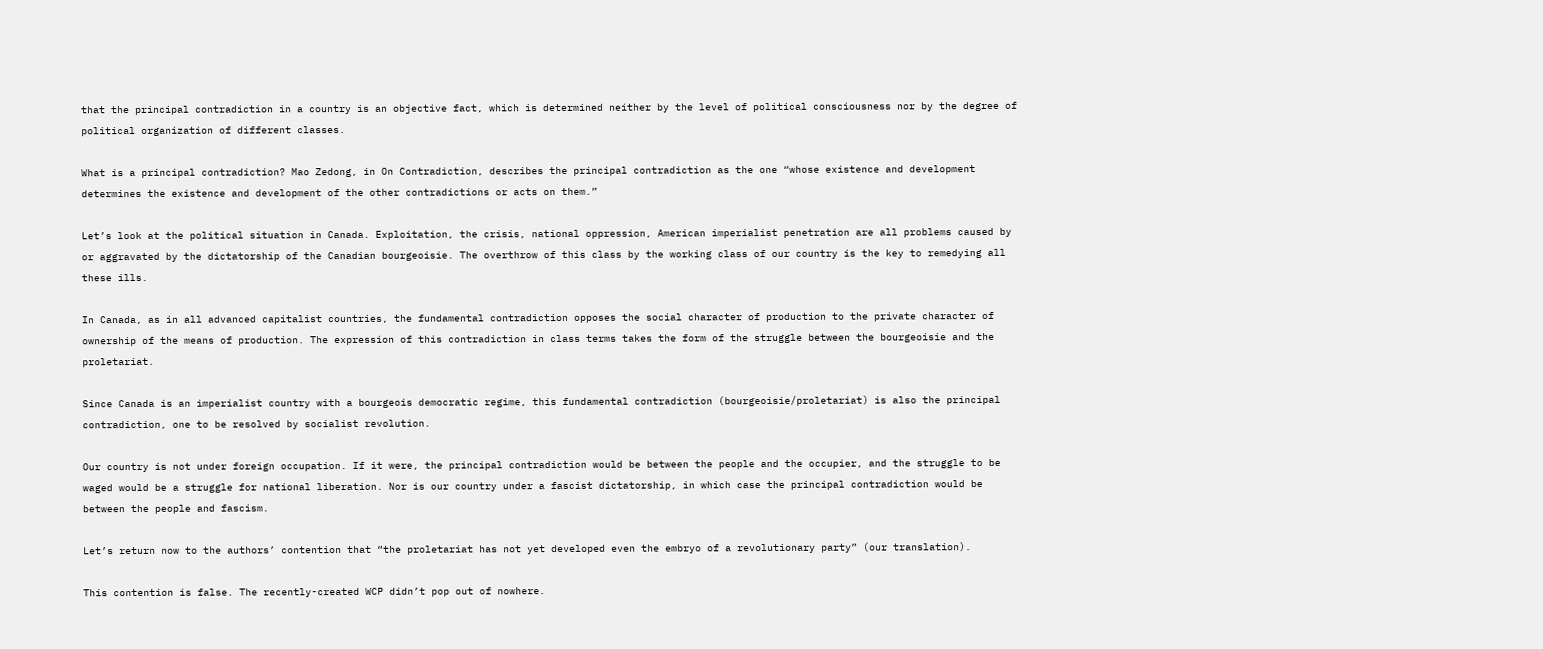that the principal contradiction in a country is an objective fact, which is determined neither by the level of political consciousness nor by the degree of political organization of different classes.

What is a principal contradiction? Mao Zedong, in On Contradiction, describes the principal contradiction as the one “whose existence and development determines the existence and development of the other contradictions or acts on them.”

Let’s look at the political situation in Canada. Exploitation, the crisis, national oppression, American imperialist penetration are all problems caused by or aggravated by the dictatorship of the Canadian bourgeoisie. The overthrow of this class by the working class of our country is the key to remedying all these ills.

In Canada, as in all advanced capitalist countries, the fundamental contradiction opposes the social character of production to the private character of ownership of the means of production. The expression of this contradiction in class terms takes the form of the struggle between the bourgeoisie and the proletariat.

Since Canada is an imperialist country with a bourgeois democratic regime, this fundamental contradiction (bourgeoisie/proletariat) is also the principal contradiction, one to be resolved by socialist revolution.

Our country is not under foreign occupation. If it were, the principal contradiction would be between the people and the occupier, and the struggle to be waged would be a struggle for national liberation. Nor is our country under a fascist dictatorship, in which case the principal contradiction would be between the people and fascism.

Let’s return now to the authors’ contention that “the proletariat has not yet developed even the embryo of a revolutionary party” (our translation).

This contention is false. The recently-created WCP didn’t pop out of nowhere.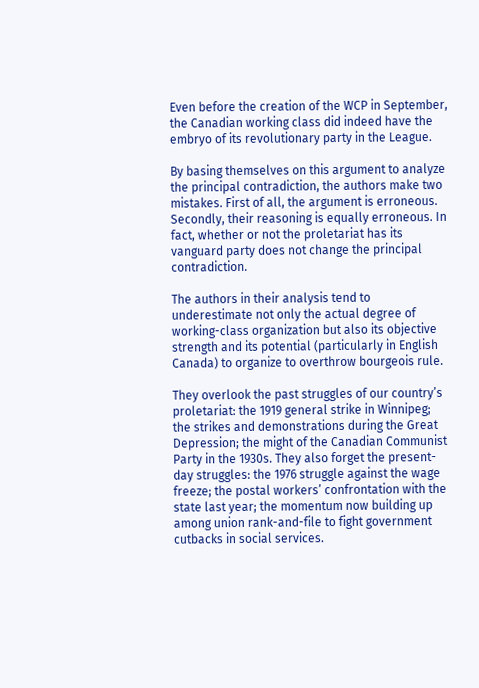Even before the creation of the WCP in September, the Canadian working class did indeed have the embryo of its revolutionary party in the League.

By basing themselves on this argument to analyze the principal contradiction, the authors make two mistakes. First of all, the argument is erroneous. Secondly, their reasoning is equally erroneous. In fact, whether or not the proletariat has its vanguard party does not change the principal contradiction.

The authors in their analysis tend to underestimate not only the actual degree of working-class organization but also its objective strength and its potential (particularly in English Canada) to organize to overthrow bourgeois rule.

They overlook the past struggles of our country’s proletariat: the 1919 general strike in Winnipeg; the strikes and demonstrations during the Great Depression; the might of the Canadian Communist Party in the 1930s. They also forget the present-day struggles: the 1976 struggle against the wage freeze; the postal workers’ confrontation with the state last year; the momentum now building up among union rank-and-file to fight government cutbacks in social services.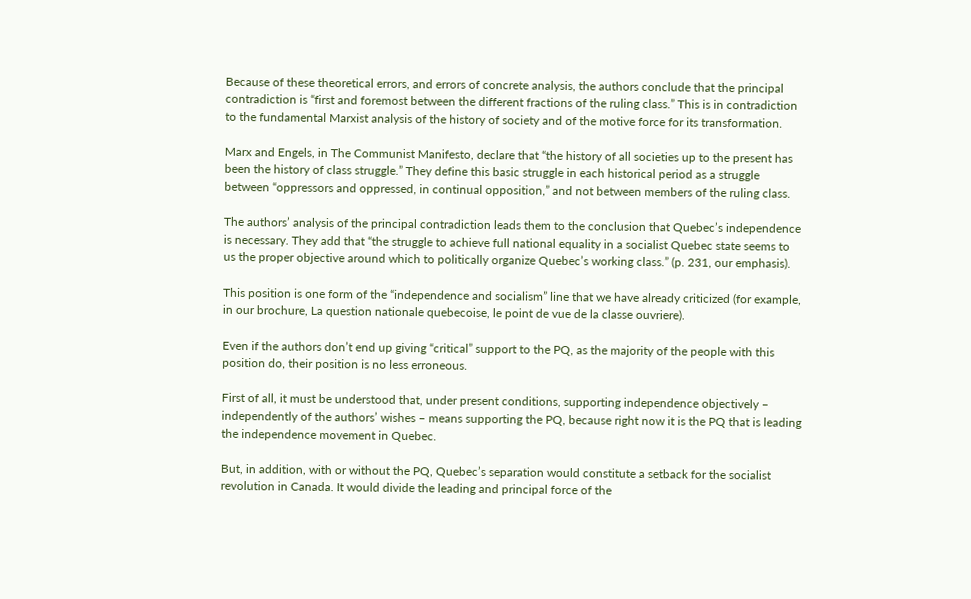Because of these theoretical errors, and errors of concrete analysis, the authors conclude that the principal contradiction is “first and foremost between the different fractions of the ruling class.” This is in contradiction to the fundamental Marxist analysis of the history of society and of the motive force for its transformation.

Marx and Engels, in The Communist Manifesto, declare that “the history of all societies up to the present has been the history of class struggle.” They define this basic struggle in each historical period as a struggle between “oppressors and oppressed, in continual opposition,” and not between members of the ruling class.

The authors’ analysis of the principal contradiction leads them to the conclusion that Quebec’s independence is necessary. They add that “the struggle to achieve full national equality in a socialist Quebec state seems to us the proper objective around which to politically organize Quebec’s working class.” (p. 231, our emphasis).

This position is one form of the “independence and socialism” line that we have already criticized (for example, in our brochure, La question nationale quebecoise, le point de vue de la classe ouvriere).

Even if the authors don’t end up giving “critical” support to the PQ, as the majority of the people with this position do, their position is no less erroneous.

First of all, it must be understood that, under present conditions, supporting independence objectively – independently of the authors’ wishes – means supporting the PQ, because right now it is the PQ that is leading the independence movement in Quebec.

But, in addition, with or without the PQ, Quebec’s separation would constitute a setback for the socialist revolution in Canada. It would divide the leading and principal force of the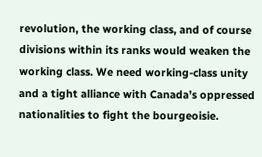revolution, the working class, and of course divisions within its ranks would weaken the working class. We need working-class unity and a tight alliance with Canada’s oppressed nationalities to fight the bourgeoisie.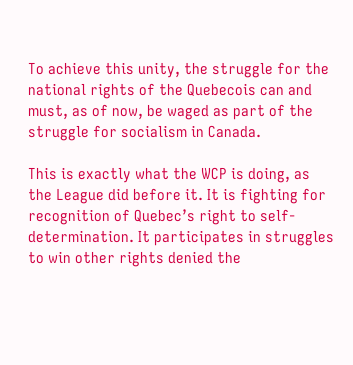To achieve this unity, the struggle for the national rights of the Quebecois can and must, as of now, be waged as part of the struggle for socialism in Canada.

This is exactly what the WCP is doing, as the League did before it. It is fighting for recognition of Quebec’s right to self-determination. It participates in struggles to win other rights denied the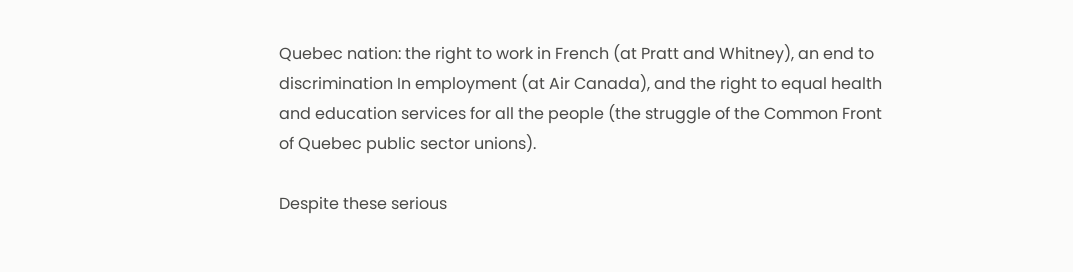Quebec nation: the right to work in French (at Pratt and Whitney), an end to discrimination In employment (at Air Canada), and the right to equal health and education services for all the people (the struggle of the Common Front of Quebec public sector unions).

Despite these serious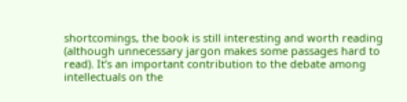shortcomings, the book is still interesting and worth reading (although unnecessary jargon makes some passages hard to read). It’s an important contribution to the debate among intellectuals on the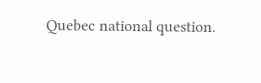Quebec national question.